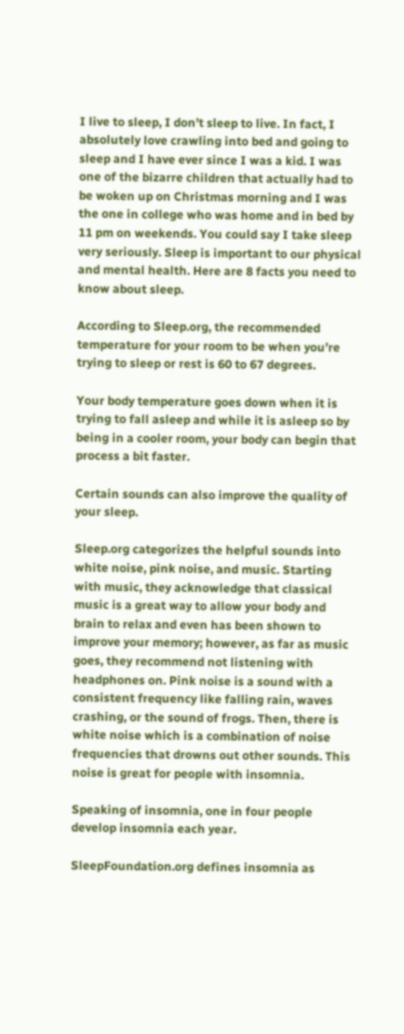I live to sleep, I don’t sleep to live. In fact, I absolutely love crawling into bed and going to sleep and I have ever since I was a kid. I was one of the bizarre children that actually had to be woken up on Christmas morning and I was the one in college who was home and in bed by 11 pm on weekends. You could say I take sleep very seriously. Sleep is important to our physical and mental health. Here are 8 facts you need to know about sleep.

According to Sleep.org, the recommended temperature for your room to be when you’re trying to sleep or rest is 60 to 67 degrees.

Your body temperature goes down when it is trying to fall asleep and while it is asleep so by being in a cooler room, your body can begin that process a bit faster.

Certain sounds can also improve the quality of your sleep.

Sleep.org categorizes the helpful sounds into white noise, pink noise, and music. Starting with music, they acknowledge that classical music is a great way to allow your body and brain to relax and even has been shown to improve your memory; however, as far as music goes, they recommend not listening with headphones on. Pink noise is a sound with a consistent frequency like falling rain, waves crashing, or the sound of frogs. Then, there is white noise which is a combination of noise frequencies that drowns out other sounds. This noise is great for people with insomnia.

Speaking of insomnia, one in four people develop insomnia each year.

SleepFoundation.org defines insomnia as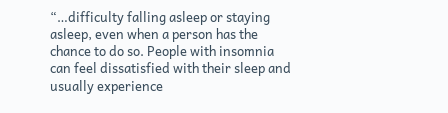“…difficulty falling asleep or staying asleep, even when a person has the chance to do so. People with insomnia can feel dissatisfied with their sleep and usually experience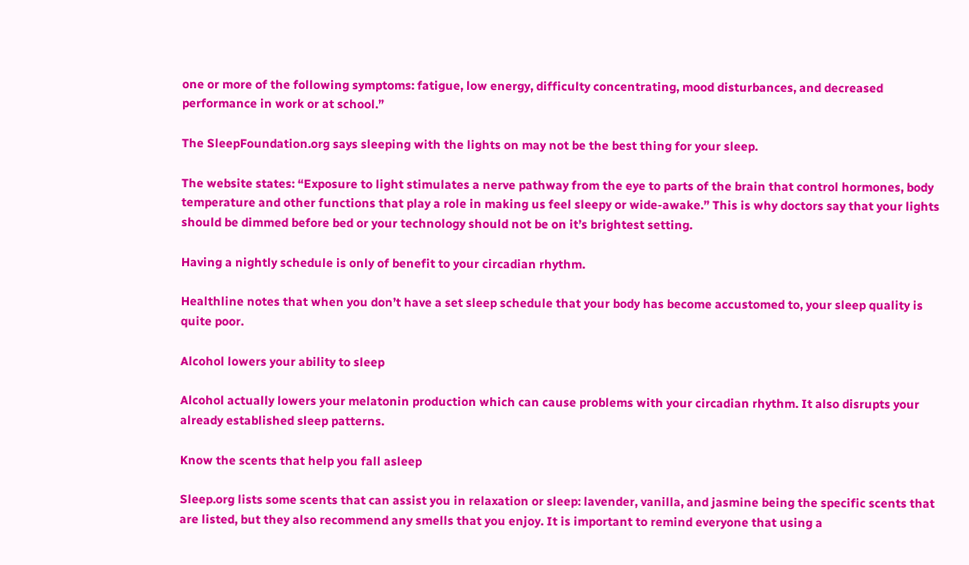one or more of the following symptoms: fatigue, low energy, difficulty concentrating, mood disturbances, and decreased performance in work or at school.”

The SleepFoundation.org says sleeping with the lights on may not be the best thing for your sleep.

The website states: “Exposure to light stimulates a nerve pathway from the eye to parts of the brain that control hormones, body temperature and other functions that play a role in making us feel sleepy or wide-awake.” This is why doctors say that your lights should be dimmed before bed or your technology should not be on it’s brightest setting.

Having a nightly schedule is only of benefit to your circadian rhythm.

Healthline notes that when you don’t have a set sleep schedule that your body has become accustomed to, your sleep quality is quite poor.

Alcohol lowers your ability to sleep

Alcohol actually lowers your melatonin production which can cause problems with your circadian rhythm. It also disrupts your already established sleep patterns.

Know the scents that help you fall asleep

Sleep.org lists some scents that can assist you in relaxation or sleep: lavender, vanilla, and jasmine being the specific scents that are listed, but they also recommend any smells that you enjoy. It is important to remind everyone that using a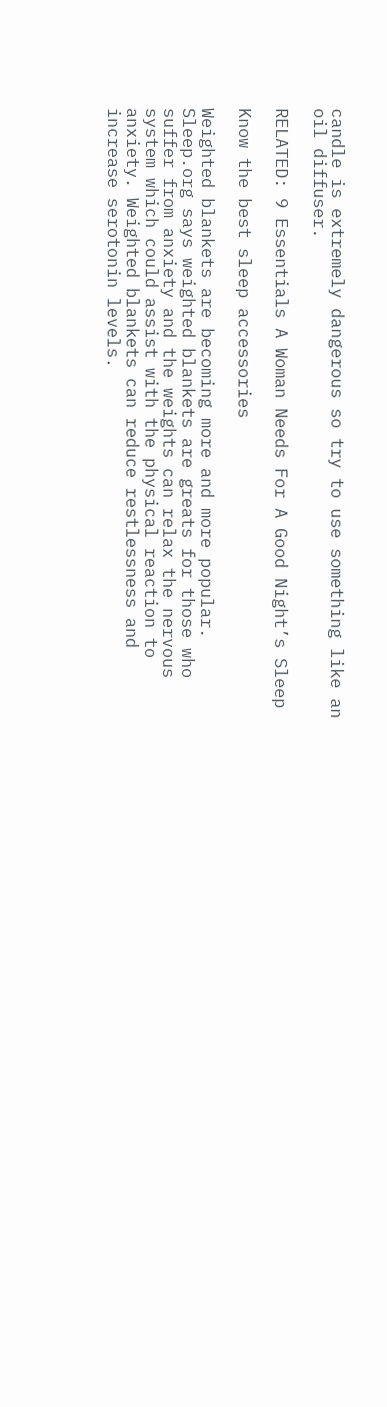candle is extremely dangerous so try to use something like an oil diffuser.

RELATED: 9 Essentials A Woman Needs For A Good Night’s Sleep

Know the best sleep accessories

Weighted blankets are becoming more and more popular. Sleep.org says weighted blankets are greats for those who suffer from anxiety and the weights can relax the nervous system which could assist with the physical reaction to anxiety. Weighted blankets can reduce restlessness and increase serotonin levels.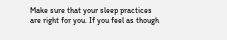Make sure that your sleep practices are right for you. If you feel as though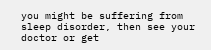you might be suffering from sleep disorder, then see your doctor or get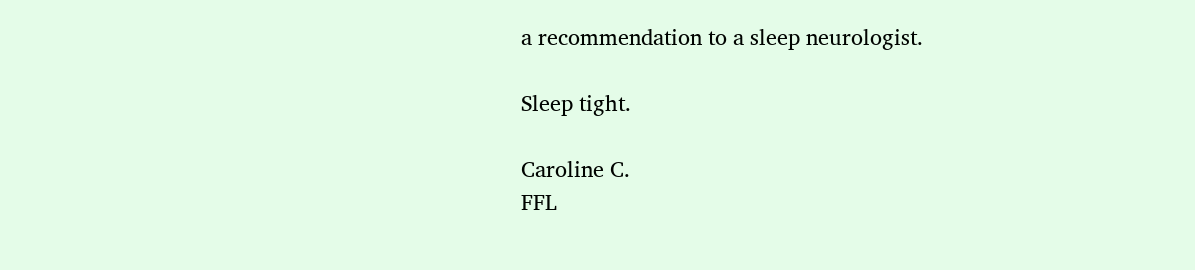a recommendation to a sleep neurologist.

Sleep tight.

Caroline C.
FFL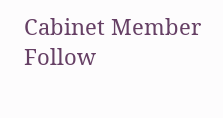Cabinet Member
Follow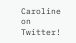Caroline on Twitter!